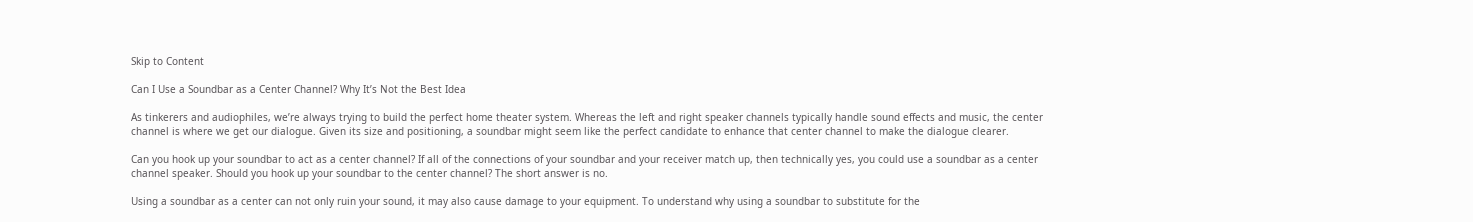Skip to Content

Can I Use a Soundbar as a Center Channel? Why It’s Not the Best Idea

As tinkerers and audiophiles, we’re always trying to build the perfect home theater system. Whereas the left and right speaker channels typically handle sound effects and music, the center channel is where we get our dialogue. Given its size and positioning, a soundbar might seem like the perfect candidate to enhance that center channel to make the dialogue clearer.

Can you hook up your soundbar to act as a center channel? If all of the connections of your soundbar and your receiver match up, then technically yes, you could use a soundbar as a center channel speaker. Should you hook up your soundbar to the center channel? The short answer is no.

Using a soundbar as a center can not only ruin your sound, it may also cause damage to your equipment. To understand why using a soundbar to substitute for the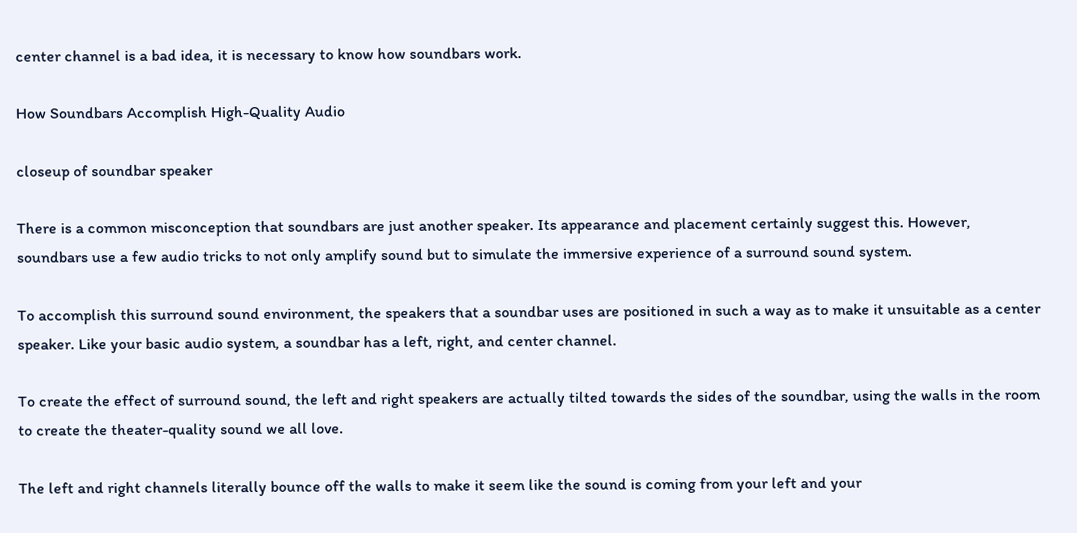center channel is a bad idea, it is necessary to know how soundbars work.

How Soundbars Accomplish High-Quality Audio

closeup of soundbar speaker

There is a common misconception that soundbars are just another speaker. Its appearance and placement certainly suggest this. However, soundbars use a few audio tricks to not only amplify sound but to simulate the immersive experience of a surround sound system.

To accomplish this surround sound environment, the speakers that a soundbar uses are positioned in such a way as to make it unsuitable as a center speaker. Like your basic audio system, a soundbar has a left, right, and center channel.

To create the effect of surround sound, the left and right speakers are actually tilted towards the sides of the soundbar, using the walls in the room to create the theater-quality sound we all love.

The left and right channels literally bounce off the walls to make it seem like the sound is coming from your left and your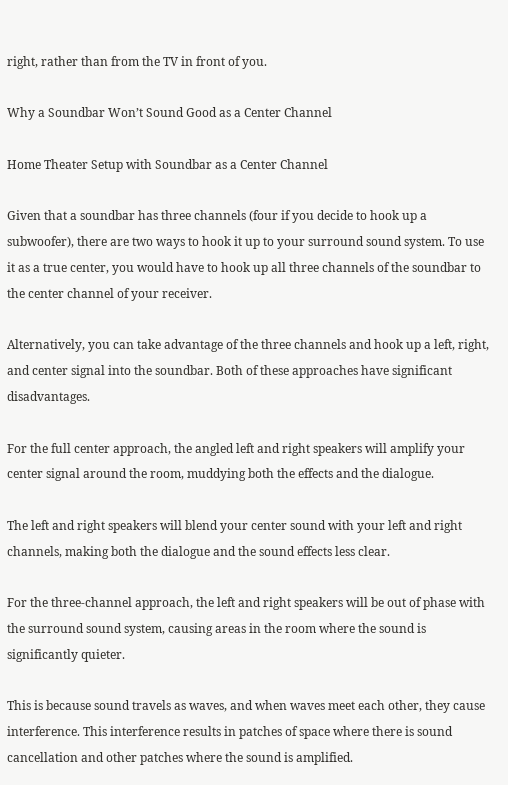right, rather than from the TV in front of you.

Why a Soundbar Won’t Sound Good as a Center Channel

Home Theater Setup with Soundbar as a Center Channel

Given that a soundbar has three channels (four if you decide to hook up a subwoofer), there are two ways to hook it up to your surround sound system. To use it as a true center, you would have to hook up all three channels of the soundbar to the center channel of your receiver.

Alternatively, you can take advantage of the three channels and hook up a left, right, and center signal into the soundbar. Both of these approaches have significant disadvantages.

For the full center approach, the angled left and right speakers will amplify your center signal around the room, muddying both the effects and the dialogue.

The left and right speakers will blend your center sound with your left and right channels, making both the dialogue and the sound effects less clear.

For the three-channel approach, the left and right speakers will be out of phase with the surround sound system, causing areas in the room where the sound is significantly quieter.

This is because sound travels as waves, and when waves meet each other, they cause interference. This interference results in patches of space where there is sound cancellation and other patches where the sound is amplified.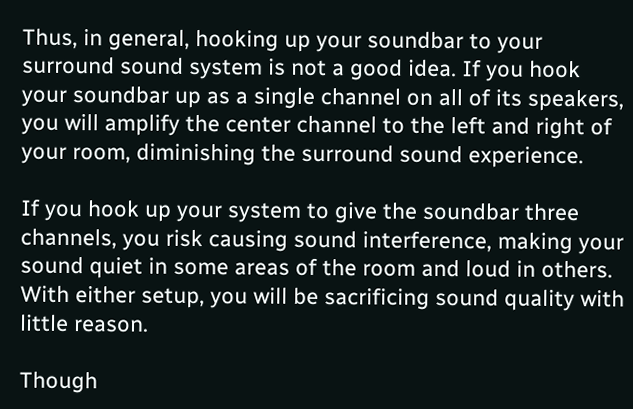Thus, in general, hooking up your soundbar to your surround sound system is not a good idea. If you hook your soundbar up as a single channel on all of its speakers, you will amplify the center channel to the left and right of your room, diminishing the surround sound experience.

If you hook up your system to give the soundbar three channels, you risk causing sound interference, making your sound quiet in some areas of the room and loud in others. With either setup, you will be sacrificing sound quality with little reason.

Though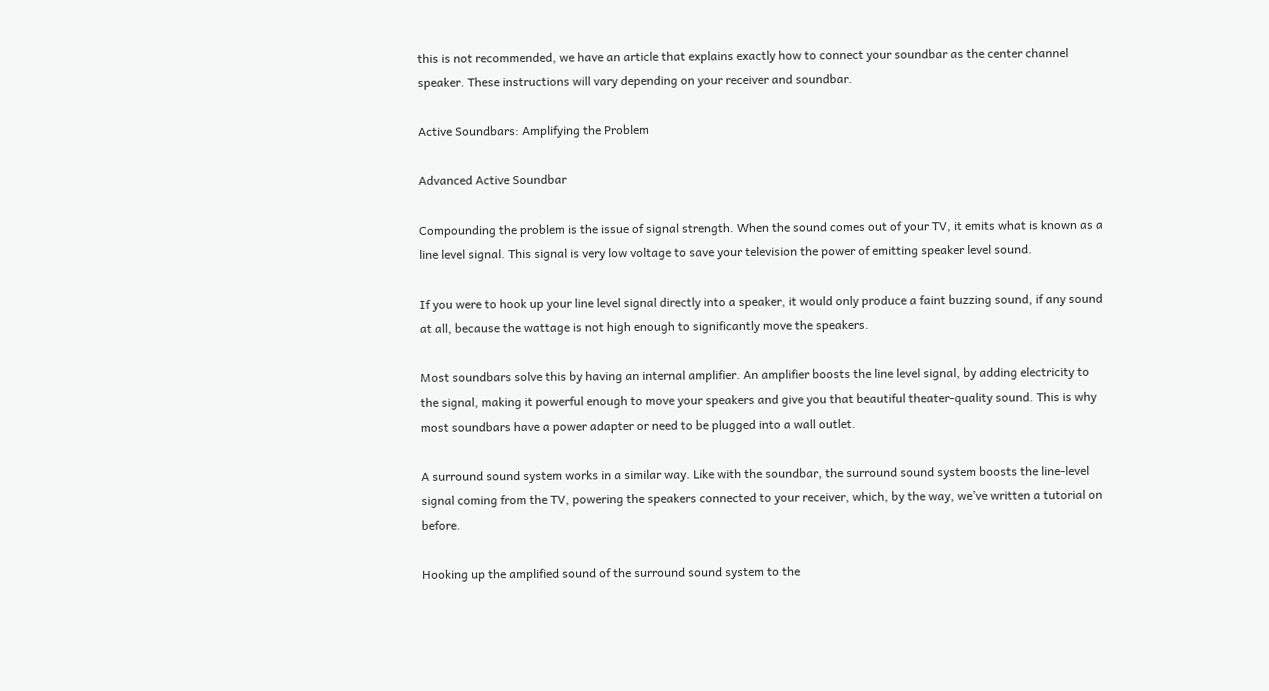this is not recommended, we have an article that explains exactly how to connect your soundbar as the center channel speaker. These instructions will vary depending on your receiver and soundbar.

Active Soundbars: Amplifying the Problem

Advanced Active Soundbar

Compounding the problem is the issue of signal strength. When the sound comes out of your TV, it emits what is known as a line level signal. This signal is very low voltage to save your television the power of emitting speaker level sound.

If you were to hook up your line level signal directly into a speaker, it would only produce a faint buzzing sound, if any sound at all, because the wattage is not high enough to significantly move the speakers.

Most soundbars solve this by having an internal amplifier. An amplifier boosts the line level signal, by adding electricity to the signal, making it powerful enough to move your speakers and give you that beautiful theater-quality sound. This is why most soundbars have a power adapter or need to be plugged into a wall outlet.

A surround sound system works in a similar way. Like with the soundbar, the surround sound system boosts the line-level signal coming from the TV, powering the speakers connected to your receiver, which, by the way, we’ve written a tutorial on before.

Hooking up the amplified sound of the surround sound system to the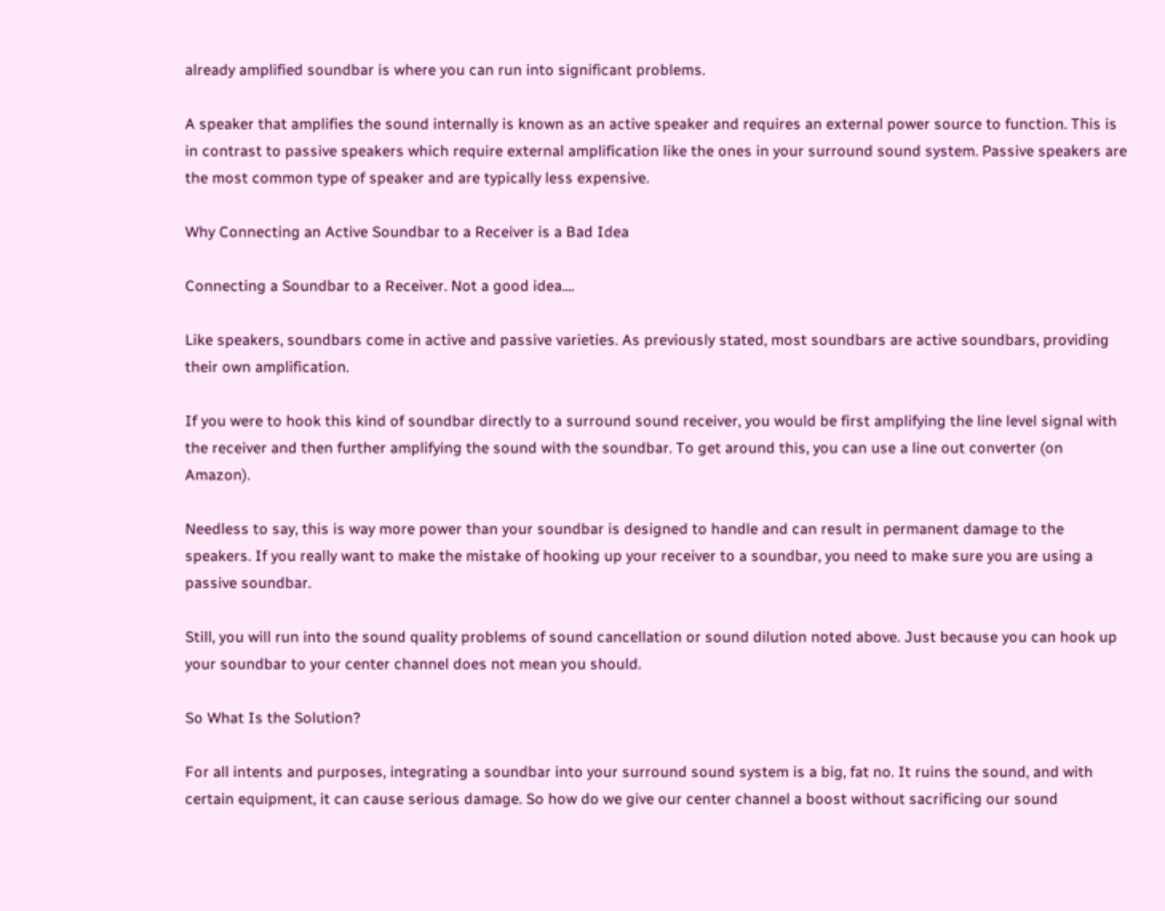already amplified soundbar is where you can run into significant problems.

A speaker that amplifies the sound internally is known as an active speaker and requires an external power source to function. This is in contrast to passive speakers which require external amplification like the ones in your surround sound system. Passive speakers are the most common type of speaker and are typically less expensive.

Why Connecting an Active Soundbar to a Receiver is a Bad Idea

Connecting a Soundbar to a Receiver. Not a good idea....

Like speakers, soundbars come in active and passive varieties. As previously stated, most soundbars are active soundbars, providing their own amplification.

If you were to hook this kind of soundbar directly to a surround sound receiver, you would be first amplifying the line level signal with the receiver and then further amplifying the sound with the soundbar. To get around this, you can use a line out converter (on Amazon).

Needless to say, this is way more power than your soundbar is designed to handle and can result in permanent damage to the speakers. If you really want to make the mistake of hooking up your receiver to a soundbar, you need to make sure you are using a passive soundbar.

Still, you will run into the sound quality problems of sound cancellation or sound dilution noted above. Just because you can hook up your soundbar to your center channel does not mean you should.

So What Is the Solution?

For all intents and purposes, integrating a soundbar into your surround sound system is a big, fat no. It ruins the sound, and with certain equipment, it can cause serious damage. So how do we give our center channel a boost without sacrificing our sound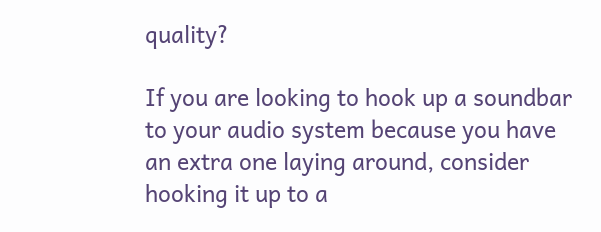quality?

If you are looking to hook up a soundbar to your audio system because you have an extra one laying around, consider hooking it up to a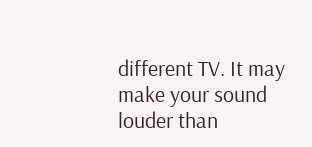different TV. It may make your sound louder than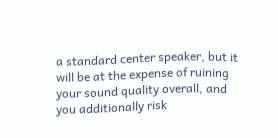a standard center speaker, but it will be at the expense of ruining your sound quality overall, and you additionally risk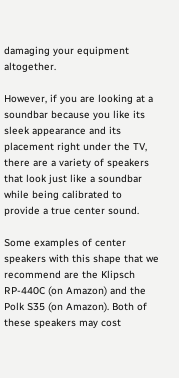damaging your equipment altogether.

However, if you are looking at a soundbar because you like its sleek appearance and its placement right under the TV, there are a variety of speakers that look just like a soundbar while being calibrated to provide a true center sound.

Some examples of center speakers with this shape that we recommend are the Klipsch RP-440C (on Amazon) and the Polk S35 (on Amazon). Both of these speakers may cost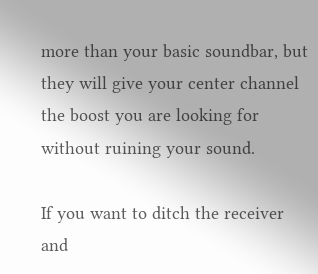more than your basic soundbar, but they will give your center channel the boost you are looking for without ruining your sound.

If you want to ditch the receiver and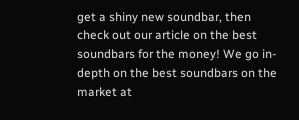get a shiny new soundbar, then check out our article on the best soundbars for the money! We go in-depth on the best soundbars on the market at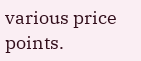various price points.